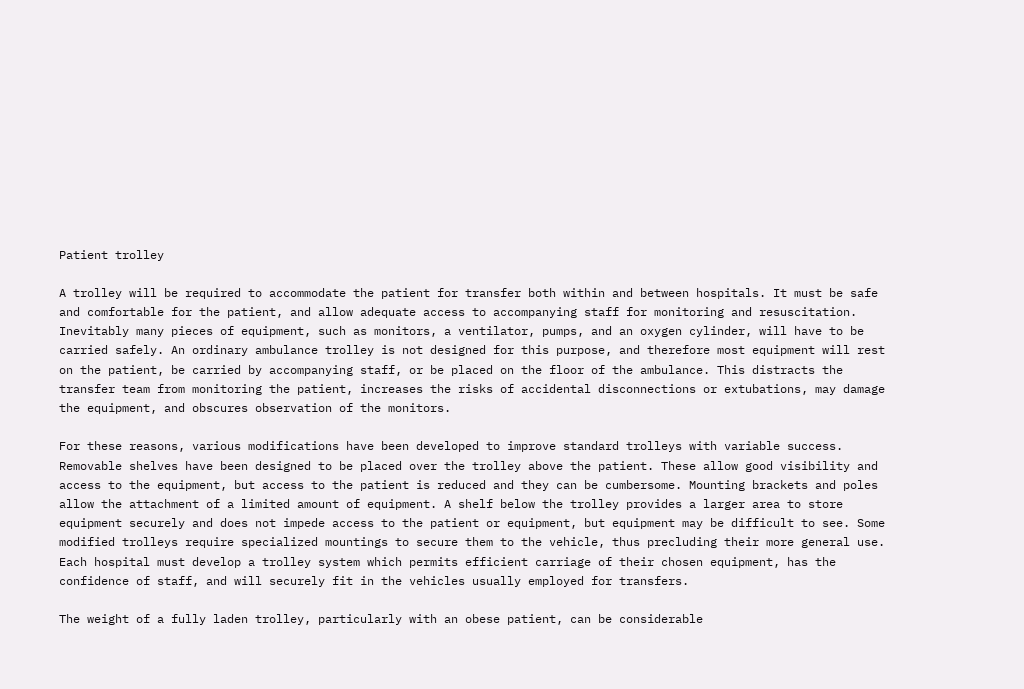Patient trolley

A trolley will be required to accommodate the patient for transfer both within and between hospitals. It must be safe and comfortable for the patient, and allow adequate access to accompanying staff for monitoring and resuscitation. Inevitably many pieces of equipment, such as monitors, a ventilator, pumps, and an oxygen cylinder, will have to be carried safely. An ordinary ambulance trolley is not designed for this purpose, and therefore most equipment will rest on the patient, be carried by accompanying staff, or be placed on the floor of the ambulance. This distracts the transfer team from monitoring the patient, increases the risks of accidental disconnections or extubations, may damage the equipment, and obscures observation of the monitors.

For these reasons, various modifications have been developed to improve standard trolleys with variable success. Removable shelves have been designed to be placed over the trolley above the patient. These allow good visibility and access to the equipment, but access to the patient is reduced and they can be cumbersome. Mounting brackets and poles allow the attachment of a limited amount of equipment. A shelf below the trolley provides a larger area to store equipment securely and does not impede access to the patient or equipment, but equipment may be difficult to see. Some modified trolleys require specialized mountings to secure them to the vehicle, thus precluding their more general use. Each hospital must develop a trolley system which permits efficient carriage of their chosen equipment, has the confidence of staff, and will securely fit in the vehicles usually employed for transfers.

The weight of a fully laden trolley, particularly with an obese patient, can be considerable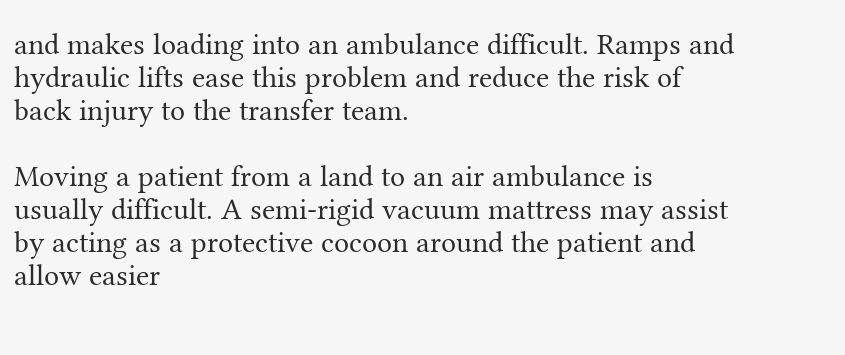and makes loading into an ambulance difficult. Ramps and hydraulic lifts ease this problem and reduce the risk of back injury to the transfer team.

Moving a patient from a land to an air ambulance is usually difficult. A semi-rigid vacuum mattress may assist by acting as a protective cocoon around the patient and allow easier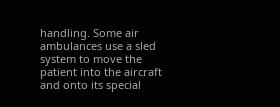handling. Some air ambulances use a sled system to move the patient into the aircraft and onto its special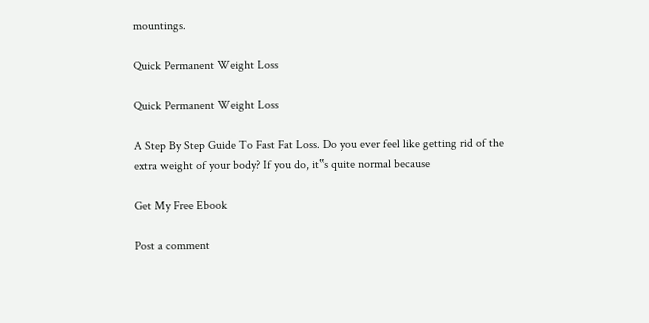mountings.

Quick Permanent Weight Loss

Quick Permanent Weight Loss

A Step By Step Guide To Fast Fat Loss. Do you ever feel like getting rid of the extra weight of your body? If you do, it‟s quite normal because

Get My Free Ebook

Post a comment